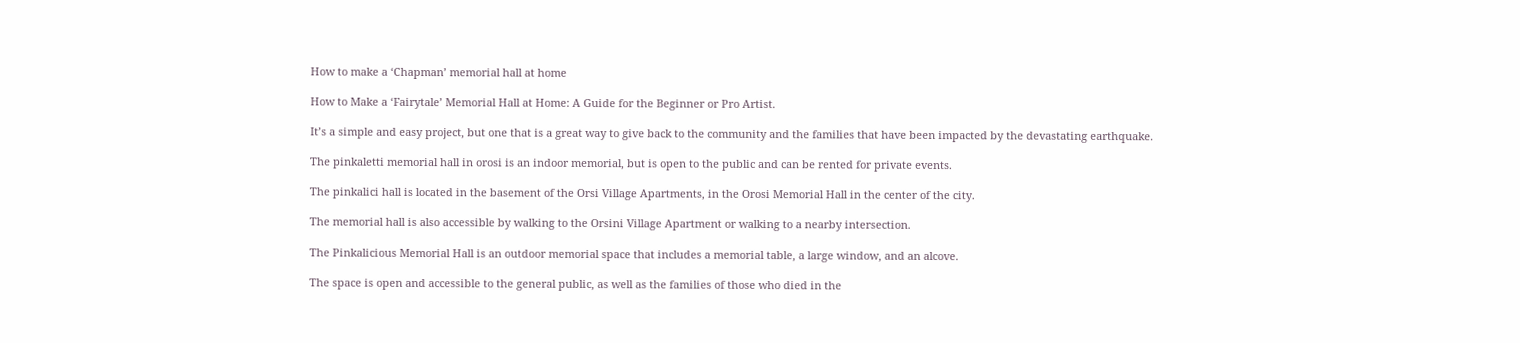How to make a ‘Chapman’ memorial hall at home

How to Make a ‘Fairytale’ Memorial Hall at Home: A Guide for the Beginner or Pro Artist.

It’s a simple and easy project, but one that is a great way to give back to the community and the families that have been impacted by the devastating earthquake.

The pinkaletti memorial hall in orosi is an indoor memorial, but is open to the public and can be rented for private events.

The pinkalici hall is located in the basement of the Orsi Village Apartments, in the Orosi Memorial Hall in the center of the city.

The memorial hall is also accessible by walking to the Orsini Village Apartment or walking to a nearby intersection.

The Pinkalicious Memorial Hall is an outdoor memorial space that includes a memorial table, a large window, and an alcove.

The space is open and accessible to the general public, as well as the families of those who died in the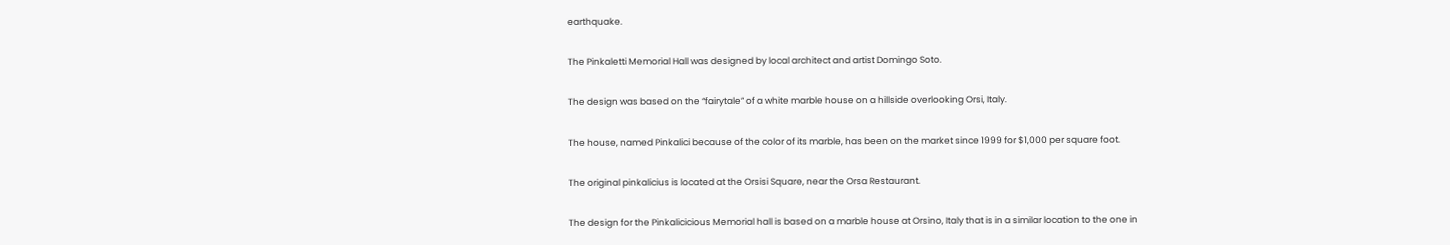earthquake.

The Pinkaletti Memorial Hall was designed by local architect and artist Domingo Soto.

The design was based on the “fairytale” of a white marble house on a hillside overlooking Orsi, Italy.

The house, named Pinkalici because of the color of its marble, has been on the market since 1999 for $1,000 per square foot.

The original pinkalicius is located at the Orsisi Square, near the Orsa Restaurant.

The design for the Pinkalicicious Memorial hall is based on a marble house at Orsino, Italy that is in a similar location to the one in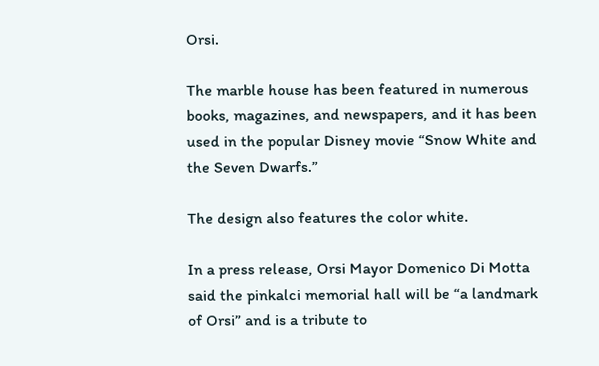Orsi.

The marble house has been featured in numerous books, magazines, and newspapers, and it has been used in the popular Disney movie “Snow White and the Seven Dwarfs.”

The design also features the color white.

In a press release, Orsi Mayor Domenico Di Motta said the pinkalci memorial hall will be “a landmark of Orsi” and is a tribute to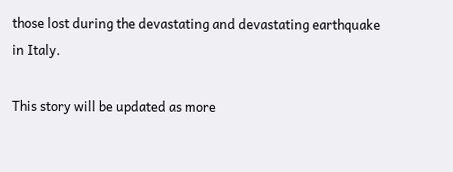those lost during the devastating and devastating earthquake in Italy.

This story will be updated as more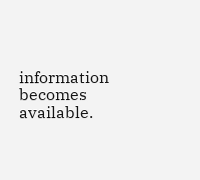information becomes available.